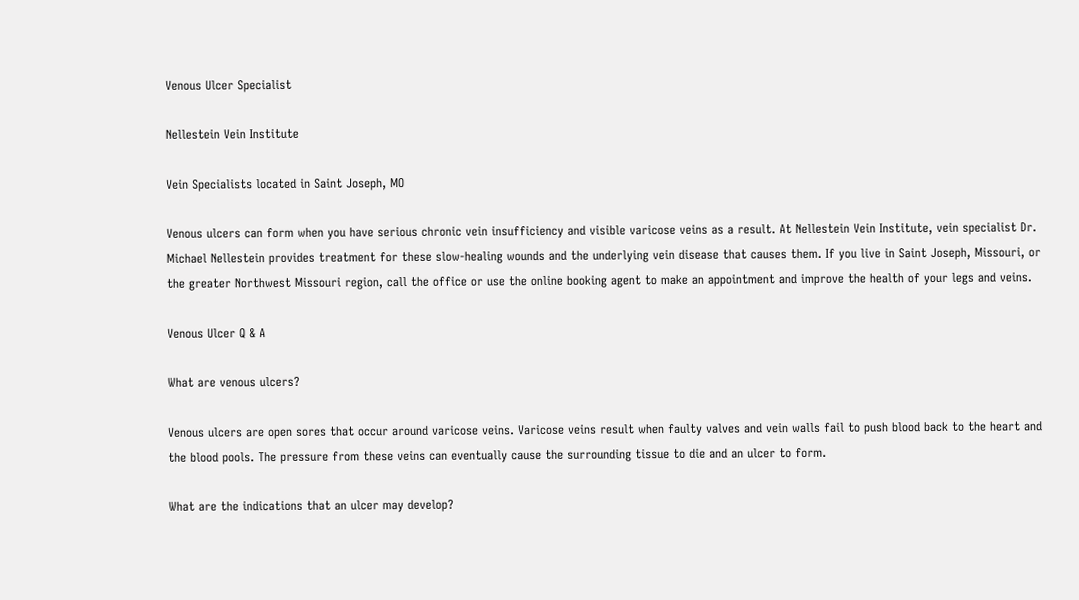Venous Ulcer Specialist

Nellestein Vein Institute

Vein Specialists located in Saint Joseph, MO

Venous ulcers can form when you have serious chronic vein insufficiency and visible varicose veins as a result. At Nellestein Vein Institute, vein specialist Dr. Michael Nellestein provides treatment for these slow-healing wounds and the underlying vein disease that causes them. If you live in Saint Joseph, Missouri, or the greater Northwest Missouri region, call the office or use the online booking agent to make an appointment and improve the health of your legs and veins.

Venous Ulcer Q & A

What are venous ulcers?

Venous ulcers are open sores that occur around varicose veins. Varicose veins result when faulty valves and vein walls fail to push blood back to the heart and the blood pools. The pressure from these veins can eventually cause the surrounding tissue to die and an ulcer to form.

What are the indications that an ulcer may develop?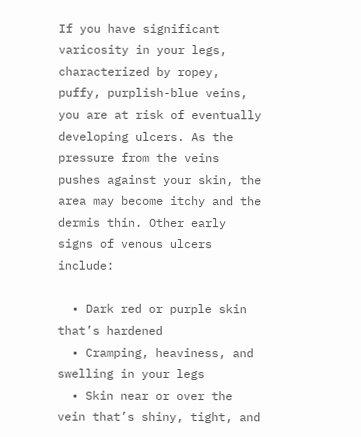If you have significant varicosity in your legs, characterized by ropey, puffy, purplish-blue veins, you are at risk of eventually developing ulcers. As the pressure from the veins pushes against your skin, the area may become itchy and the dermis thin. Other early signs of venous ulcers include:

  • Dark red or purple skin that’s hardened
  • Cramping, heaviness, and swelling in your legs
  • Skin near or over the vein that’s shiny, tight, and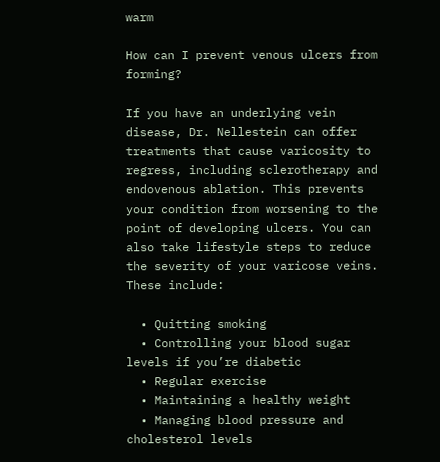warm

How can I prevent venous ulcers from forming?

If you have an underlying vein disease, Dr. Nellestein can offer treatments that cause varicosity to regress, including sclerotherapy and endovenous ablation. This prevents your condition from worsening to the point of developing ulcers. You can also take lifestyle steps to reduce the severity of your varicose veins. These include:

  • Quitting smoking
  • Controlling your blood sugar levels if you’re diabetic
  • Regular exercise
  • Maintaining a healthy weight
  • Managing blood pressure and cholesterol levels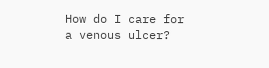How do I care for a venous ulcer?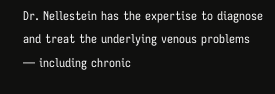Dr. Nellestein has the expertise to diagnose and treat the underlying venous problems — including chronic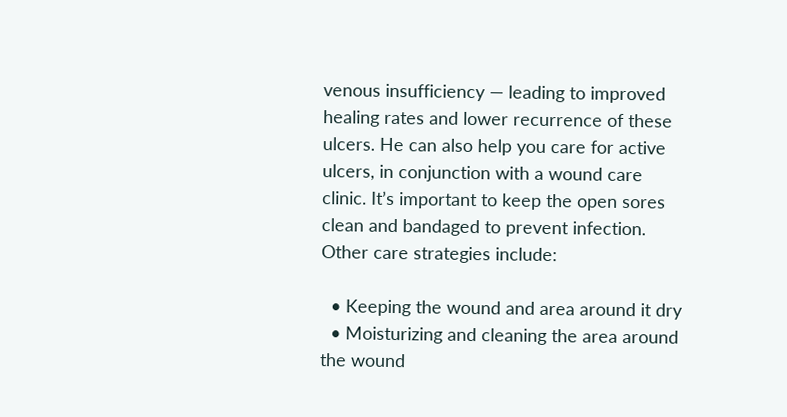venous insufficiency — leading to improved healing rates and lower recurrence of these ulcers. He can also help you care for active ulcers, in conjunction with a wound care clinic. It’s important to keep the open sores clean and bandaged to prevent infection. Other care strategies include:

  • Keeping the wound and area around it dry
  • Moisturizing and cleaning the area around the wound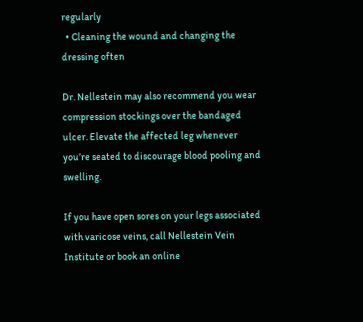regularly
  • Cleaning the wound and changing the dressing often

Dr. Nellestein may also recommend you wear compression stockings over the bandaged ulcer. Elevate the affected leg whenever you’re seated to discourage blood pooling and swelling.

If you have open sores on your legs associated with varicose veins, call Nellestein Vein Institute or book an online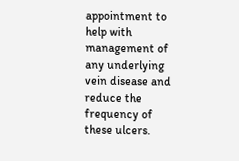appointment to help with management of any underlying vein disease and reduce the frequency of these ulcers.